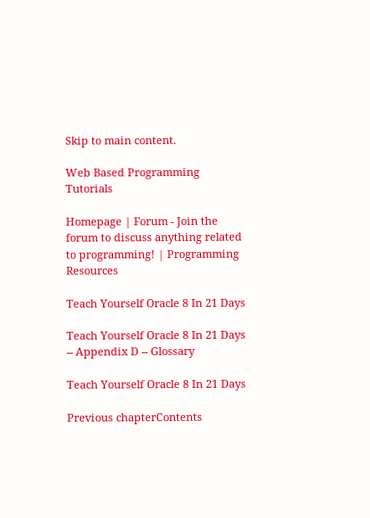Skip to main content.

Web Based Programming Tutorials

Homepage | Forum - Join the forum to discuss anything related to programming! | Programming Resources

Teach Yourself Oracle 8 In 21 Days

Teach Yourself Oracle 8 In 21 Days -- Appendix D -- Glossary

Teach Yourself Oracle 8 In 21 Days

Previous chapterContents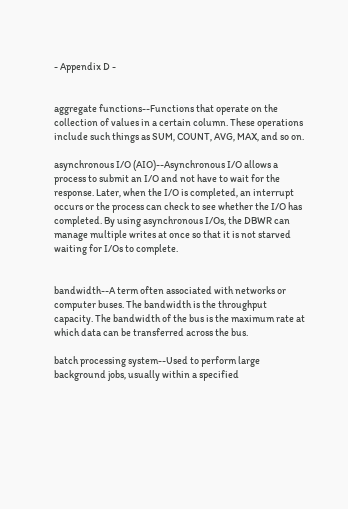- Appendix D -


aggregate functions--Functions that operate on the collection of values in a certain column. These operations include such things as SUM, COUNT, AVG, MAX, and so on.

asynchronous I/O (AIO)--Asynchronous I/O allows a process to submit an I/O and not have to wait for the response. Later, when the I/O is completed, an interrupt occurs or the process can check to see whether the I/O has completed. By using asynchronous I/Os, the DBWR can manage multiple writes at once so that it is not starved waiting for I/Os to complete.


bandwidth--A term often associated with networks or computer buses. The bandwidth is the throughput capacity. The bandwidth of the bus is the maximum rate at which data can be transferred across the bus.

batch processing system--Used to perform large background jobs, usually within a specified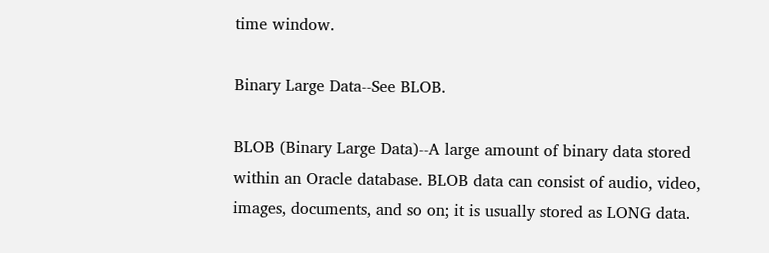time window.

Binary Large Data--See BLOB.

BLOB (Binary Large Data)--A large amount of binary data stored within an Oracle database. BLOB data can consist of audio, video, images, documents, and so on; it is usually stored as LONG data.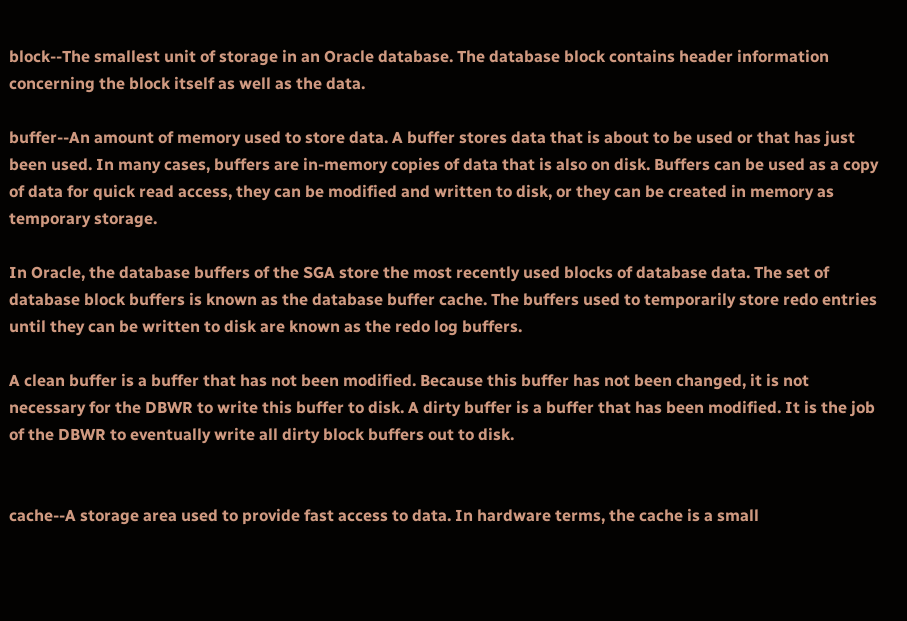block--The smallest unit of storage in an Oracle database. The database block contains header information concerning the block itself as well as the data.

buffer--An amount of memory used to store data. A buffer stores data that is about to be used or that has just been used. In many cases, buffers are in-memory copies of data that is also on disk. Buffers can be used as a copy of data for quick read access, they can be modified and written to disk, or they can be created in memory as temporary storage.

In Oracle, the database buffers of the SGA store the most recently used blocks of database data. The set of database block buffers is known as the database buffer cache. The buffers used to temporarily store redo entries until they can be written to disk are known as the redo log buffers.

A clean buffer is a buffer that has not been modified. Because this buffer has not been changed, it is not necessary for the DBWR to write this buffer to disk. A dirty buffer is a buffer that has been modified. It is the job of the DBWR to eventually write all dirty block buffers out to disk.


cache--A storage area used to provide fast access to data. In hardware terms, the cache is a small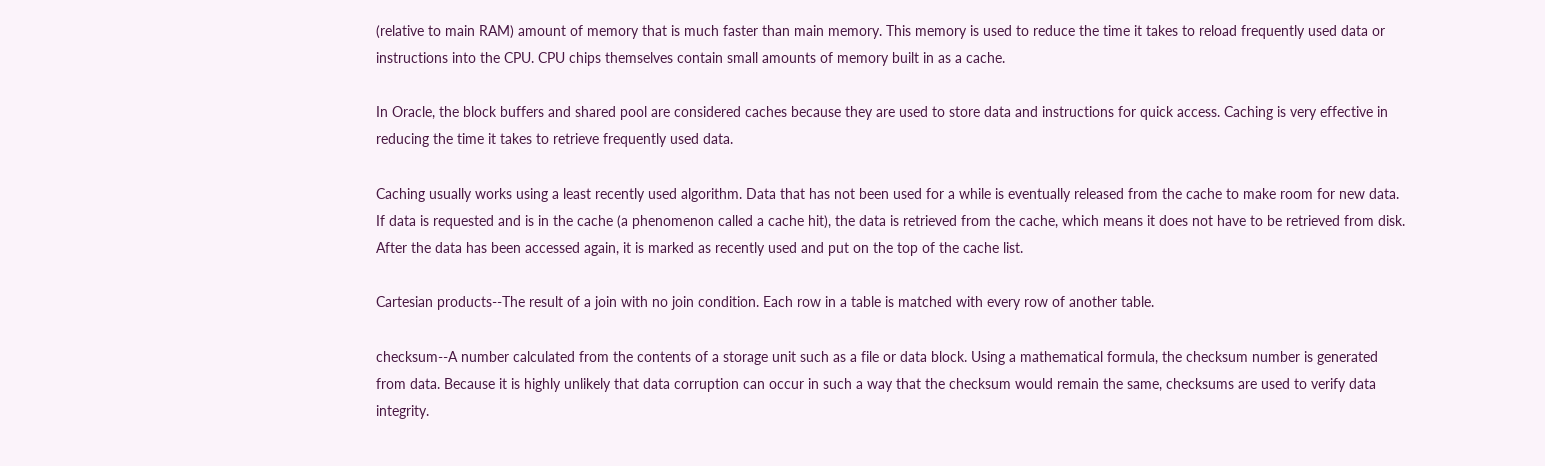(relative to main RAM) amount of memory that is much faster than main memory. This memory is used to reduce the time it takes to reload frequently used data or instructions into the CPU. CPU chips themselves contain small amounts of memory built in as a cache.

In Oracle, the block buffers and shared pool are considered caches because they are used to store data and instructions for quick access. Caching is very effective in reducing the time it takes to retrieve frequently used data.

Caching usually works using a least recently used algorithm. Data that has not been used for a while is eventually released from the cache to make room for new data. If data is requested and is in the cache (a phenomenon called a cache hit), the data is retrieved from the cache, which means it does not have to be retrieved from disk. After the data has been accessed again, it is marked as recently used and put on the top of the cache list.

Cartesian products--The result of a join with no join condition. Each row in a table is matched with every row of another table.

checksum--A number calculated from the contents of a storage unit such as a file or data block. Using a mathematical formula, the checksum number is generated from data. Because it is highly unlikely that data corruption can occur in such a way that the checksum would remain the same, checksums are used to verify data integrity.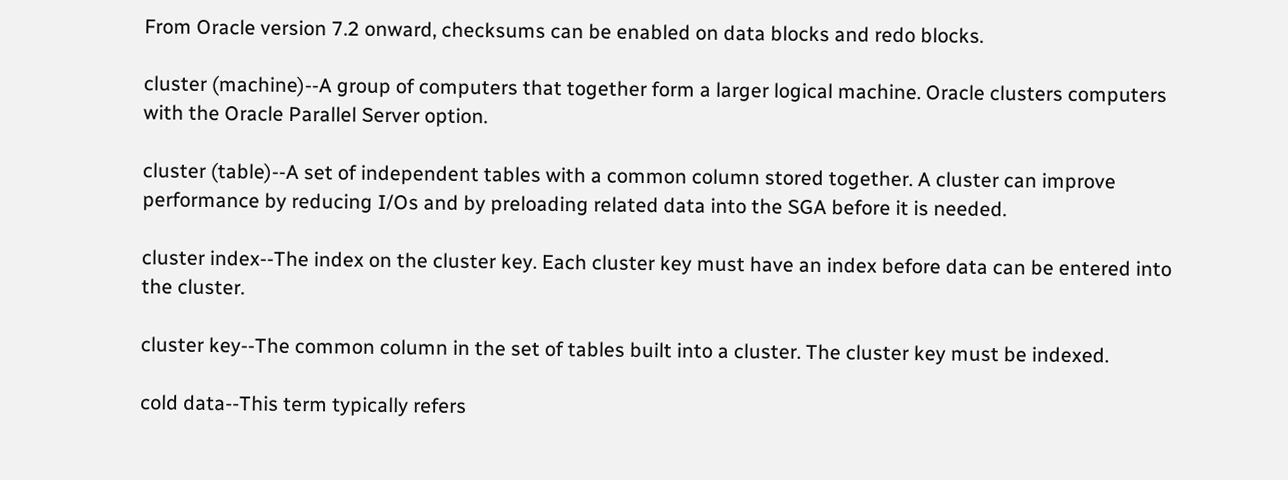From Oracle version 7.2 onward, checksums can be enabled on data blocks and redo blocks.

cluster (machine)--A group of computers that together form a larger logical machine. Oracle clusters computers with the Oracle Parallel Server option.

cluster (table)--A set of independent tables with a common column stored together. A cluster can improve performance by reducing I/Os and by preloading related data into the SGA before it is needed.

cluster index--The index on the cluster key. Each cluster key must have an index before data can be entered into the cluster.

cluster key--The common column in the set of tables built into a cluster. The cluster key must be indexed.

cold data--This term typically refers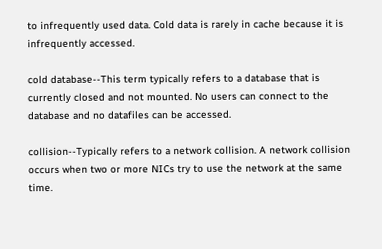to infrequently used data. Cold data is rarely in cache because it is infrequently accessed.

cold database--This term typically refers to a database that is currently closed and not mounted. No users can connect to the database and no datafiles can be accessed.

collision--Typically refers to a network collision. A network collision occurs when two or more NICs try to use the network at the same time.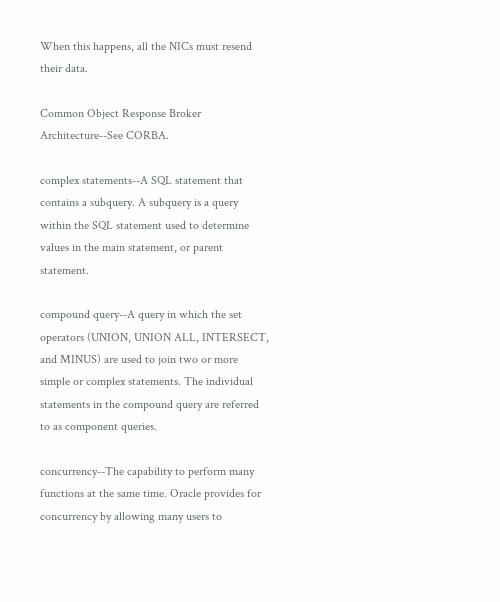When this happens, all the NICs must resend their data.

Common Object Response Broker Architecture--See CORBA.

complex statements--A SQL statement that contains a subquery. A subquery is a query within the SQL statement used to determine values in the main statement, or parent statement.

compound query--A query in which the set operators (UNION, UNION ALL, INTERSECT, and MINUS) are used to join two or more simple or complex statements. The individual statements in the compound query are referred to as component queries.

concurrency--The capability to perform many functions at the same time. Oracle provides for concurrency by allowing many users to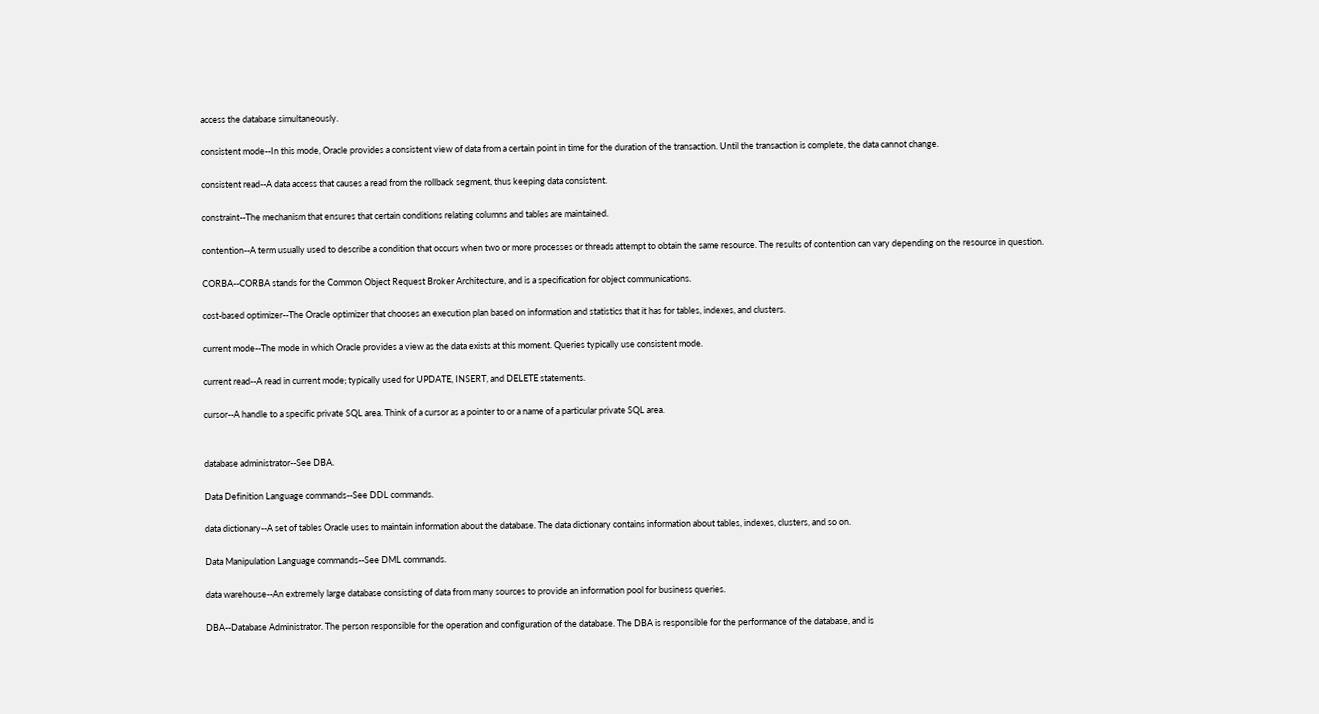access the database simultaneously.

consistent mode--In this mode, Oracle provides a consistent view of data from a certain point in time for the duration of the transaction. Until the transaction is complete, the data cannot change.

consistent read--A data access that causes a read from the rollback segment, thus keeping data consistent.

constraint--The mechanism that ensures that certain conditions relating columns and tables are maintained.

contention--A term usually used to describe a condition that occurs when two or more processes or threads attempt to obtain the same resource. The results of contention can vary depending on the resource in question.

CORBA--CORBA stands for the Common Object Request Broker Architecture, and is a specification for object communications.

cost-based optimizer--The Oracle optimizer that chooses an execution plan based on information and statistics that it has for tables, indexes, and clusters.

current mode--The mode in which Oracle provides a view as the data exists at this moment. Queries typically use consistent mode.

current read--A read in current mode; typically used for UPDATE, INSERT, and DELETE statements.

cursor--A handle to a specific private SQL area. Think of a cursor as a pointer to or a name of a particular private SQL area.


database administrator--See DBA.

Data Definition Language commands--See DDL commands.

data dictionary--A set of tables Oracle uses to maintain information about the database. The data dictionary contains information about tables, indexes, clusters, and so on.

Data Manipulation Language commands--See DML commands.

data warehouse--An extremely large database consisting of data from many sources to provide an information pool for business queries.

DBA--Database Administrator. The person responsible for the operation and configuration of the database. The DBA is responsible for the performance of the database, and is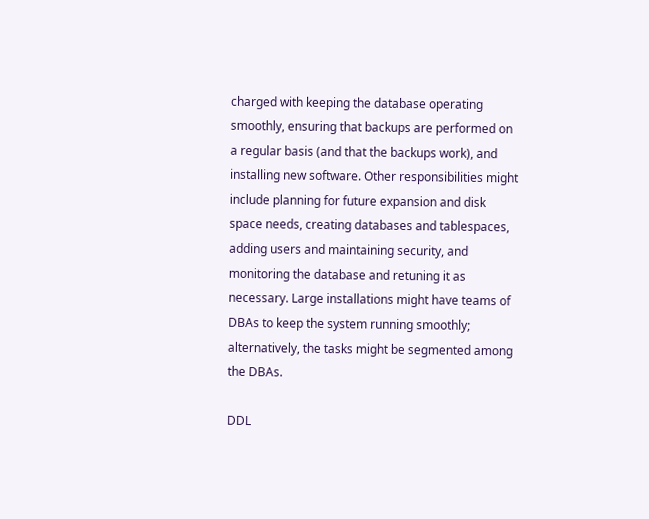charged with keeping the database operating smoothly, ensuring that backups are performed on a regular basis (and that the backups work), and installing new software. Other responsibilities might include planning for future expansion and disk space needs, creating databases and tablespaces, adding users and maintaining security, and monitoring the database and retuning it as necessary. Large installations might have teams of DBAs to keep the system running smoothly; alternatively, the tasks might be segmented among the DBAs.

DDL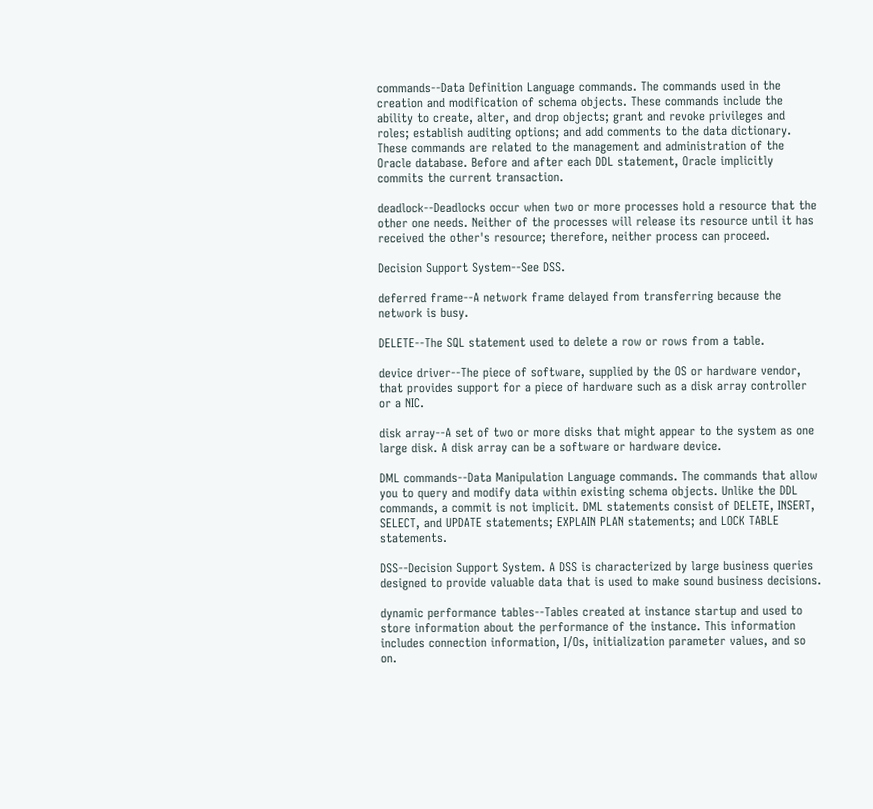commands--Data Definition Language commands. The commands used in the creation and modification of schema objects. These commands include the ability to create, alter, and drop objects; grant and revoke privileges and roles; establish auditing options; and add comments to the data dictionary. These commands are related to the management and administration of the Oracle database. Before and after each DDL statement, Oracle implicitly commits the current transaction.

deadlock--Deadlocks occur when two or more processes hold a resource that the other one needs. Neither of the processes will release its resource until it has received the other's resource; therefore, neither process can proceed.

Decision Support System--See DSS.

deferred frame--A network frame delayed from transferring because the network is busy.

DELETE--The SQL statement used to delete a row or rows from a table.

device driver--The piece of software, supplied by the OS or hardware vendor, that provides support for a piece of hardware such as a disk array controller or a NIC.

disk array--A set of two or more disks that might appear to the system as one large disk. A disk array can be a software or hardware device.

DML commands--Data Manipulation Language commands. The commands that allow you to query and modify data within existing schema objects. Unlike the DDL commands, a commit is not implicit. DML statements consist of DELETE, INSERT, SELECT, and UPDATE statements; EXPLAIN PLAN statements; and LOCK TABLE statements.

DSS--Decision Support System. A DSS is characterized by large business queries designed to provide valuable data that is used to make sound business decisions.

dynamic performance tables--Tables created at instance startup and used to store information about the performance of the instance. This information includes connection information, I/Os, initialization parameter values, and so on.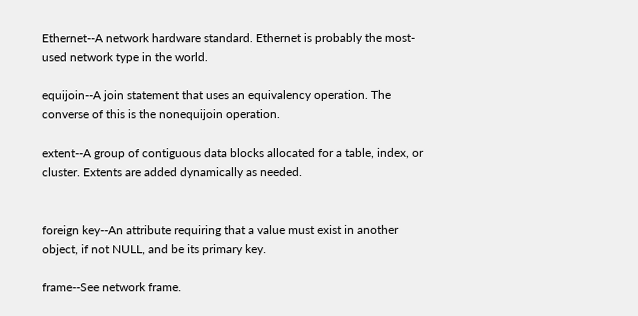Ethernet--A network hardware standard. Ethernet is probably the most-used network type in the world.

equijoin--A join statement that uses an equivalency operation. The converse of this is the nonequijoin operation.

extent--A group of contiguous data blocks allocated for a table, index, or cluster. Extents are added dynamically as needed.


foreign key--An attribute requiring that a value must exist in another object, if not NULL, and be its primary key.

frame--See network frame.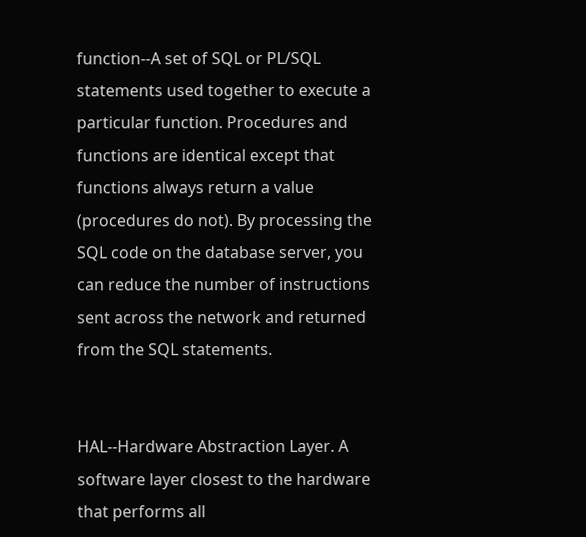function--A set of SQL or PL/SQL statements used together to execute a particular function. Procedures and functions are identical except that functions always return a value (procedures do not). By processing the SQL code on the database server, you can reduce the number of instructions sent across the network and returned from the SQL statements.


HAL--Hardware Abstraction Layer. A software layer closest to the hardware that performs all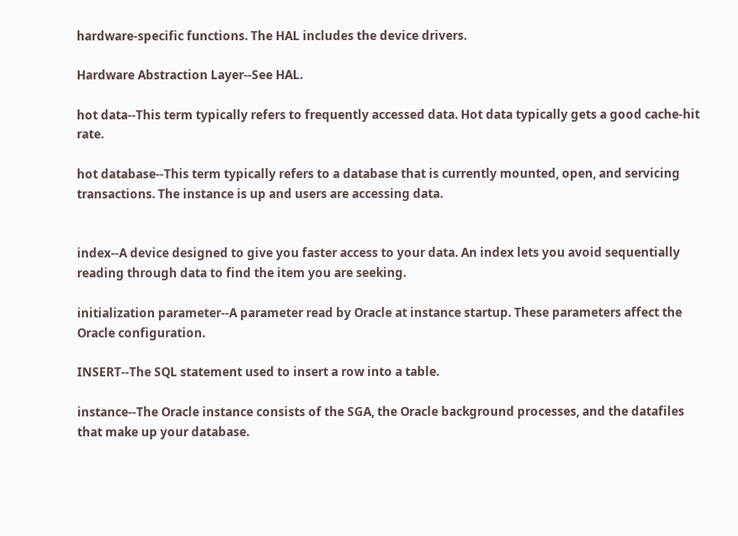hardware-specific functions. The HAL includes the device drivers.

Hardware Abstraction Layer--See HAL.

hot data--This term typically refers to frequently accessed data. Hot data typically gets a good cache-hit rate.

hot database--This term typically refers to a database that is currently mounted, open, and servicing transactions. The instance is up and users are accessing data.


index--A device designed to give you faster access to your data. An index lets you avoid sequentially reading through data to find the item you are seeking.

initialization parameter--A parameter read by Oracle at instance startup. These parameters affect the Oracle configuration.

INSERT--The SQL statement used to insert a row into a table.

instance--The Oracle instance consists of the SGA, the Oracle background processes, and the datafiles that make up your database.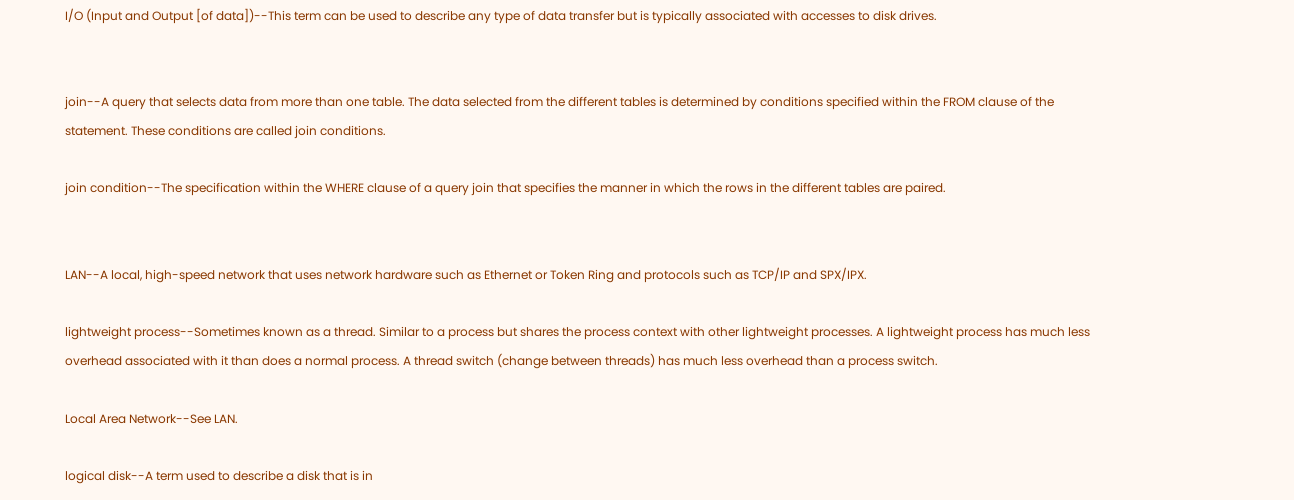I/O (Input and Output [of data])--This term can be used to describe any type of data transfer but is typically associated with accesses to disk drives.


join--A query that selects data from more than one table. The data selected from the different tables is determined by conditions specified within the FROM clause of the statement. These conditions are called join conditions.

join condition--The specification within the WHERE clause of a query join that specifies the manner in which the rows in the different tables are paired.


LAN--A local, high-speed network that uses network hardware such as Ethernet or Token Ring and protocols such as TCP/IP and SPX/IPX.

lightweight process--Sometimes known as a thread. Similar to a process but shares the process context with other lightweight processes. A lightweight process has much less overhead associated with it than does a normal process. A thread switch (change between threads) has much less overhead than a process switch.

Local Area Network--See LAN.

logical disk--A term used to describe a disk that is in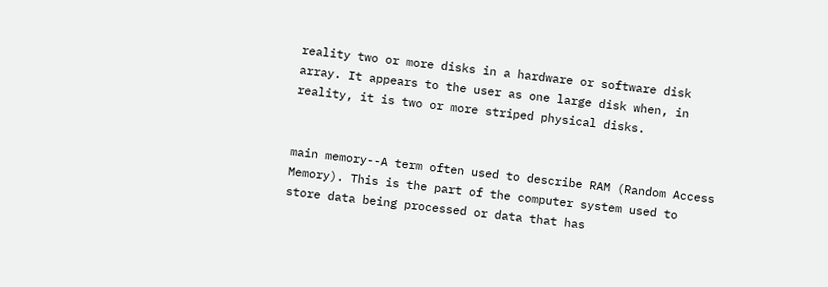reality two or more disks in a hardware or software disk array. It appears to the user as one large disk when, in reality, it is two or more striped physical disks.


main memory--A term often used to describe RAM (Random Access Memory). This is the part of the computer system used to store data being processed or data that has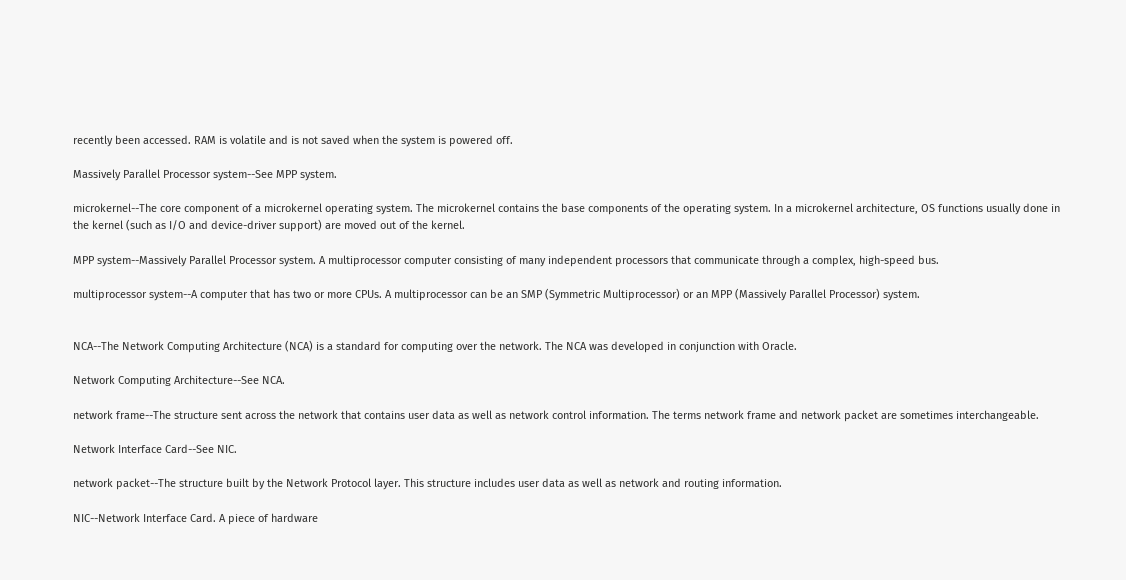recently been accessed. RAM is volatile and is not saved when the system is powered off.

Massively Parallel Processor system--See MPP system.

microkernel--The core component of a microkernel operating system. The microkernel contains the base components of the operating system. In a microkernel architecture, OS functions usually done in the kernel (such as I/O and device-driver support) are moved out of the kernel.

MPP system--Massively Parallel Processor system. A multiprocessor computer consisting of many independent processors that communicate through a complex, high-speed bus.

multiprocessor system--A computer that has two or more CPUs. A multiprocessor can be an SMP (Symmetric Multiprocessor) or an MPP (Massively Parallel Processor) system.


NCA--The Network Computing Architecture (NCA) is a standard for computing over the network. The NCA was developed in conjunction with Oracle.

Network Computing Architecture--See NCA.

network frame--The structure sent across the network that contains user data as well as network control information. The terms network frame and network packet are sometimes interchangeable.

Network Interface Card--See NIC.

network packet--The structure built by the Network Protocol layer. This structure includes user data as well as network and routing information.

NIC--Network Interface Card. A piece of hardware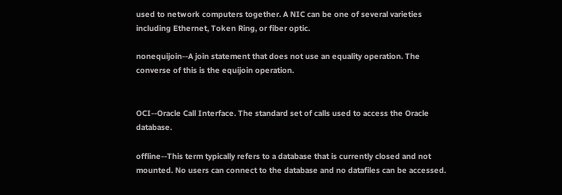used to network computers together. A NIC can be one of several varieties including Ethernet, Token Ring, or fiber optic.

nonequijoin--A join statement that does not use an equality operation. The converse of this is the equijoin operation.


OCI--Oracle Call Interface. The standard set of calls used to access the Oracle database.

offline--This term typically refers to a database that is currently closed and not mounted. No users can connect to the database and no datafiles can be accessed.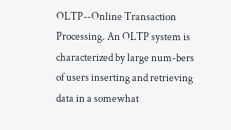OLTP--Online Transaction Processing. An OLTP system is characterized by large num-bers of users inserting and retrieving data in a somewhat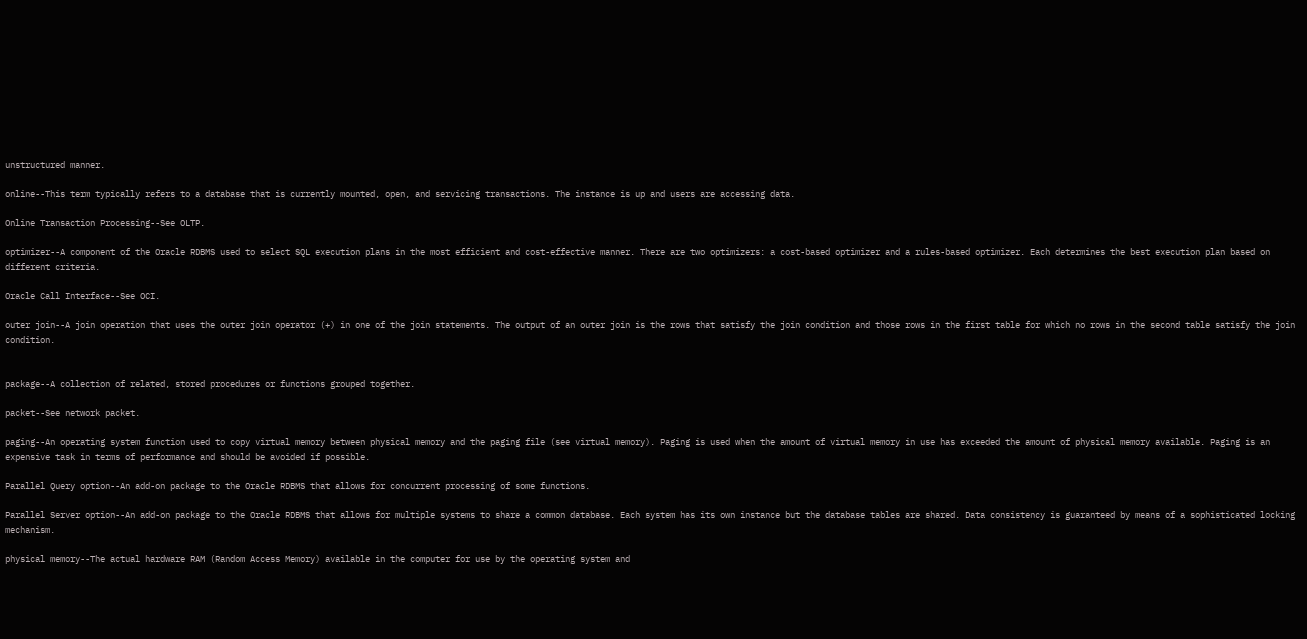unstructured manner.

online--This term typically refers to a database that is currently mounted, open, and servicing transactions. The instance is up and users are accessing data.

Online Transaction Processing--See OLTP.

optimizer--A component of the Oracle RDBMS used to select SQL execution plans in the most efficient and cost-effective manner. There are two optimizers: a cost-based optimizer and a rules-based optimizer. Each determines the best execution plan based on different criteria.

Oracle Call Interface--See OCI.

outer join--A join operation that uses the outer join operator (+) in one of the join statements. The output of an outer join is the rows that satisfy the join condition and those rows in the first table for which no rows in the second table satisfy the join condition.


package--A collection of related, stored procedures or functions grouped together.

packet--See network packet.

paging--An operating system function used to copy virtual memory between physical memory and the paging file (see virtual memory). Paging is used when the amount of virtual memory in use has exceeded the amount of physical memory available. Paging is an expensive task in terms of performance and should be avoided if possible.

Parallel Query option--An add-on package to the Oracle RDBMS that allows for concurrent processing of some functions.

Parallel Server option--An add-on package to the Oracle RDBMS that allows for multiple systems to share a common database. Each system has its own instance but the database tables are shared. Data consistency is guaranteed by means of a sophisticated locking mechanism.

physical memory--The actual hardware RAM (Random Access Memory) available in the computer for use by the operating system and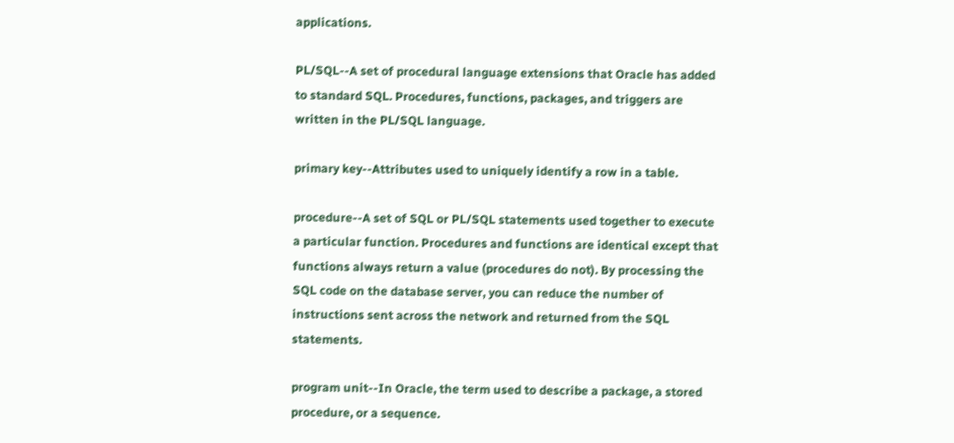applications.

PL/SQL--A set of procedural language extensions that Oracle has added to standard SQL. Procedures, functions, packages, and triggers are written in the PL/SQL language.

primary key--Attributes used to uniquely identify a row in a table.

procedure--A set of SQL or PL/SQL statements used together to execute a particular function. Procedures and functions are identical except that functions always return a value (procedures do not). By processing the SQL code on the database server, you can reduce the number of instructions sent across the network and returned from the SQL statements.

program unit--In Oracle, the term used to describe a package, a stored procedure, or a sequence.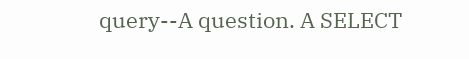query--A question. A SELECT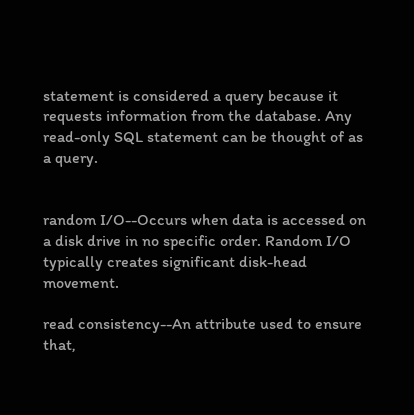statement is considered a query because it requests information from the database. Any read-only SQL statement can be thought of as a query.


random I/O--Occurs when data is accessed on a disk drive in no specific order. Random I/O typically creates significant disk-head movement.

read consistency--An attribute used to ensure that,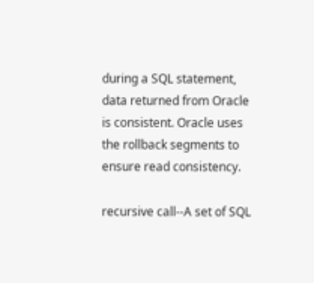during a SQL statement, data returned from Oracle is consistent. Oracle uses the rollback segments to ensure read consistency.

recursive call--A set of SQL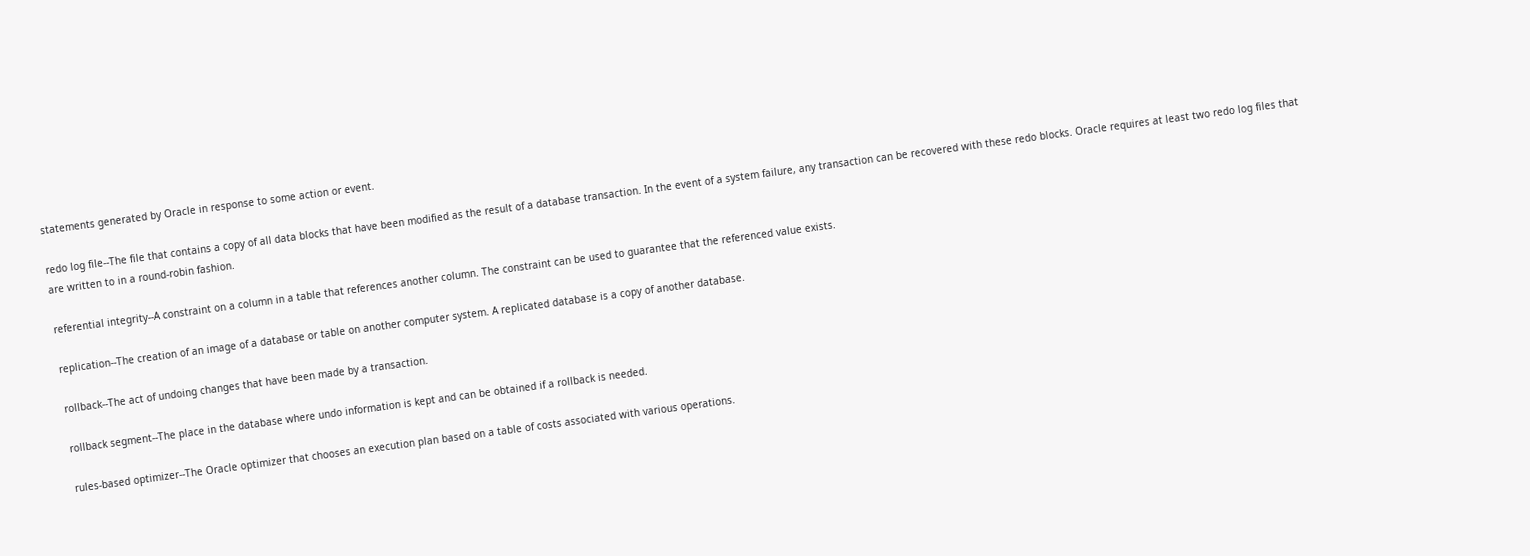statements generated by Oracle in response to some action or event.

redo log file--The file that contains a copy of all data blocks that have been modified as the result of a database transaction. In the event of a system failure, any transaction can be recovered with these redo blocks. Oracle requires at least two redo log files that are written to in a round-robin fashion.

referential integrity--A constraint on a column in a table that references another column. The constraint can be used to guarantee that the referenced value exists.

replication--The creation of an image of a database or table on another computer system. A replicated database is a copy of another database.

rollback--The act of undoing changes that have been made by a transaction.

rollback segment--The place in the database where undo information is kept and can be obtained if a rollback is needed.

rules-based optimizer--The Oracle optimizer that chooses an execution plan based on a table of costs associated with various operations.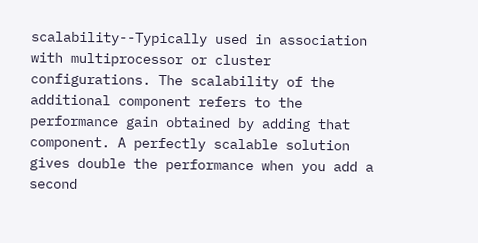scalability--Typically used in association with multiprocessor or cluster configurations. The scalability of the additional component refers to the performance gain obtained by adding that component. A perfectly scalable solution gives double the performance when you add a second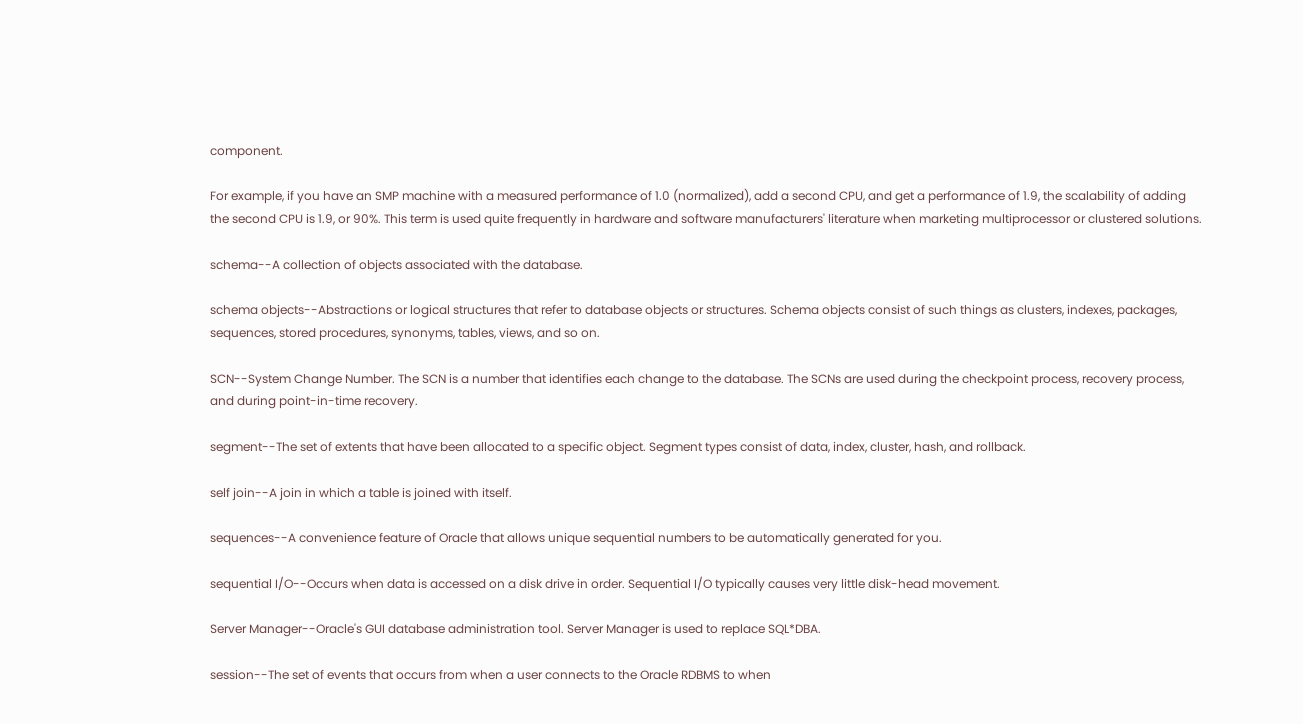component.

For example, if you have an SMP machine with a measured performance of 1.0 (normalized), add a second CPU, and get a performance of 1.9, the scalability of adding the second CPU is 1.9, or 90%. This term is used quite frequently in hardware and software manufacturers' literature when marketing multiprocessor or clustered solutions.

schema--A collection of objects associated with the database.

schema objects--Abstractions or logical structures that refer to database objects or structures. Schema objects consist of such things as clusters, indexes, packages, sequences, stored procedures, synonyms, tables, views, and so on.

SCN--System Change Number. The SCN is a number that identifies each change to the database. The SCNs are used during the checkpoint process, recovery process, and during point-in-time recovery.

segment--The set of extents that have been allocated to a specific object. Segment types consist of data, index, cluster, hash, and rollback.

self join--A join in which a table is joined with itself.

sequences--A convenience feature of Oracle that allows unique sequential numbers to be automatically generated for you.

sequential I/O--Occurs when data is accessed on a disk drive in order. Sequential I/O typically causes very little disk-head movement.

Server Manager--Oracle's GUI database administration tool. Server Manager is used to replace SQL*DBA.

session--The set of events that occurs from when a user connects to the Oracle RDBMS to when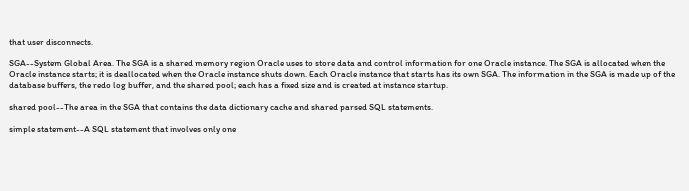that user disconnects.

SGA--System Global Area. The SGA is a shared memory region Oracle uses to store data and control information for one Oracle instance. The SGA is allocated when the Oracle instance starts; it is deallocated when the Oracle instance shuts down. Each Oracle instance that starts has its own SGA. The information in the SGA is made up of the database buffers, the redo log buffer, and the shared pool; each has a fixed size and is created at instance startup.

shared pool--The area in the SGA that contains the data dictionary cache and shared parsed SQL statements.

simple statement--A SQL statement that involves only one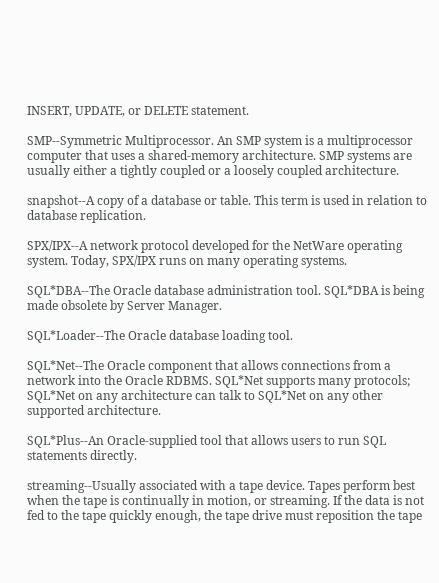INSERT, UPDATE, or DELETE statement.

SMP--Symmetric Multiprocessor. An SMP system is a multiprocessor computer that uses a shared-memory architecture. SMP systems are usually either a tightly coupled or a loosely coupled architecture.

snapshot--A copy of a database or table. This term is used in relation to database replication.

SPX/IPX--A network protocol developed for the NetWare operating system. Today, SPX/IPX runs on many operating systems.

SQL*DBA--The Oracle database administration tool. SQL*DBA is being made obsolete by Server Manager.

SQL*Loader--The Oracle database loading tool.

SQL*Net--The Oracle component that allows connections from a network into the Oracle RDBMS. SQL*Net supports many protocols; SQL*Net on any architecture can talk to SQL*Net on any other supported architecture.

SQL*Plus--An Oracle-supplied tool that allows users to run SQL statements directly.

streaming--Usually associated with a tape device. Tapes perform best when the tape is continually in motion, or streaming. If the data is not fed to the tape quickly enough, the tape drive must reposition the tape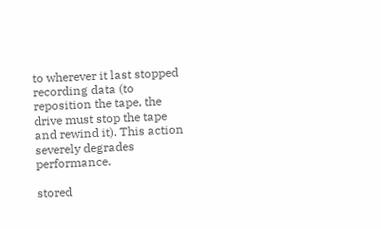to wherever it last stopped recording data (to reposition the tape, the drive must stop the tape and rewind it). This action severely degrades performance.

stored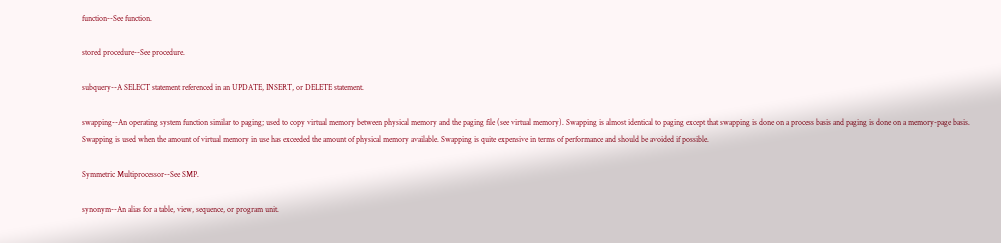function--See function.

stored procedure--See procedure.

subquery--A SELECT statement referenced in an UPDATE, INSERT, or DELETE statement.

swapping--An operating system function similar to paging; used to copy virtual memory between physical memory and the paging file (see virtual memory). Swapping is almost identical to paging except that swapping is done on a process basis and paging is done on a memory-page basis. Swapping is used when the amount of virtual memory in use has exceeded the amount of physical memory available. Swapping is quite expensive in terms of performance and should be avoided if possible.

Symmetric Multiprocessor--See SMP.

synonym--An alias for a table, view, sequence, or program unit.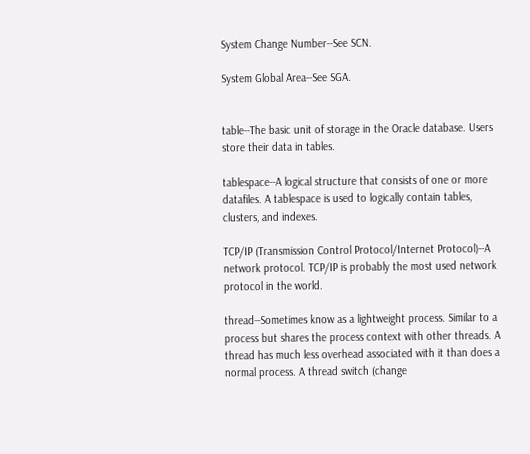System Change Number--See SCN.

System Global Area--See SGA.


table--The basic unit of storage in the Oracle database. Users store their data in tables.

tablespace--A logical structure that consists of one or more datafiles. A tablespace is used to logically contain tables, clusters, and indexes.

TCP/IP (Transmission Control Protocol/Internet Protocol)--A network protocol. TCP/IP is probably the most used network protocol in the world.

thread--Sometimes know as a lightweight process. Similar to a process but shares the process context with other threads. A thread has much less overhead associated with it than does a normal process. A thread switch (change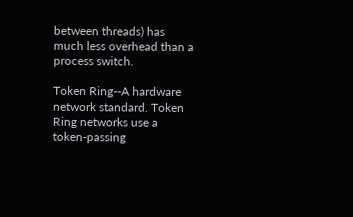between threads) has much less overhead than a process switch.

Token Ring--A hardware network standard. Token Ring networks use a token-passing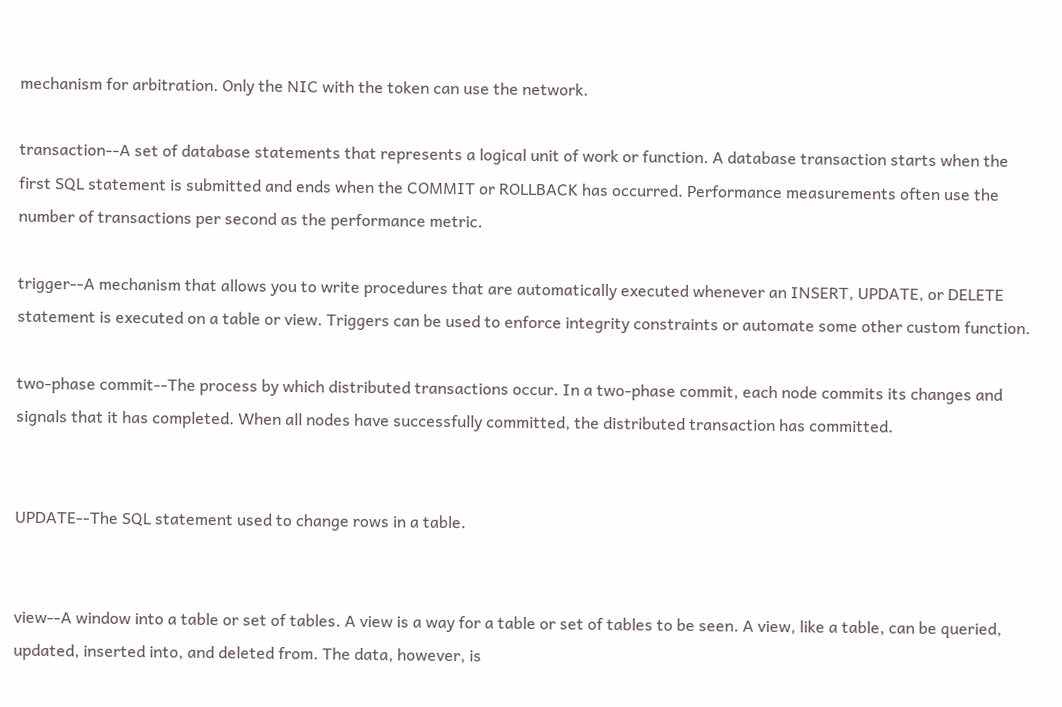mechanism for arbitration. Only the NIC with the token can use the network.

transaction--A set of database statements that represents a logical unit of work or function. A database transaction starts when the first SQL statement is submitted and ends when the COMMIT or ROLLBACK has occurred. Performance measurements often use the number of transactions per second as the performance metric.

trigger--A mechanism that allows you to write procedures that are automatically executed whenever an INSERT, UPDATE, or DELETE statement is executed on a table or view. Triggers can be used to enforce integrity constraints or automate some other custom function.

two-phase commit--The process by which distributed transactions occur. In a two-phase commit, each node commits its changes and signals that it has completed. When all nodes have successfully committed, the distributed transaction has committed.


UPDATE--The SQL statement used to change rows in a table.


view--A window into a table or set of tables. A view is a way for a table or set of tables to be seen. A view, like a table, can be queried, updated, inserted into, and deleted from. The data, however, is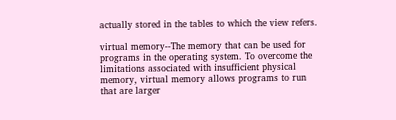actually stored in the tables to which the view refers.

virtual memory--The memory that can be used for programs in the operating system. To overcome the limitations associated with insufficient physical memory, virtual memory allows programs to run that are larger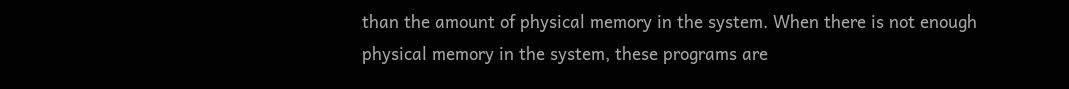than the amount of physical memory in the system. When there is not enough physical memory in the system, these programs are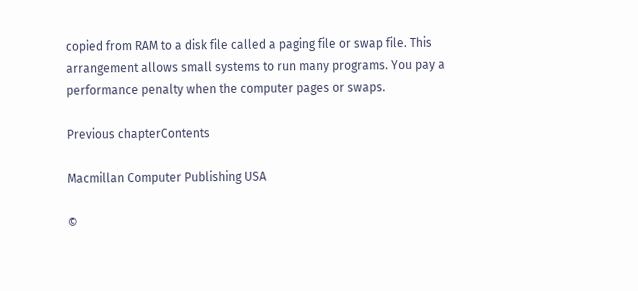copied from RAM to a disk file called a paging file or swap file. This arrangement allows small systems to run many programs. You pay a performance penalty when the computer pages or swaps.

Previous chapterContents

Macmillan Computer Publishing USA

©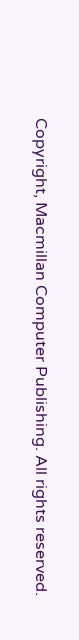Copyright, Macmillan Computer Publishing. All rights reserved.